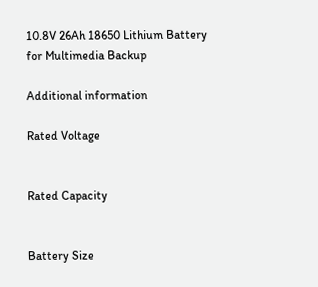10.8V 26Ah 18650 Lithium Battery for Multimedia Backup

Additional information

Rated Voltage


Rated Capacity


Battery Size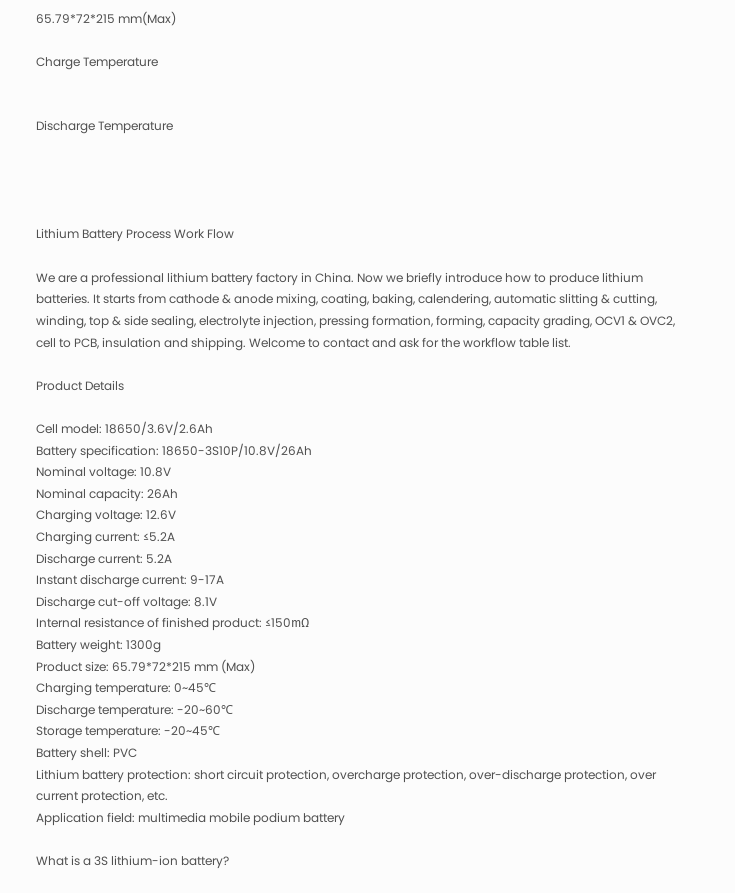65.79*72*215 mm(Max)

Charge Temperature


Discharge Temperature




Lithium Battery Process Work Flow

We are a professional lithium battery factory in China. Now we briefly introduce how to produce lithium batteries. It starts from cathode & anode mixing, coating, baking, calendering, automatic slitting & cutting, winding, top & side sealing, electrolyte injection, pressing formation, forming, capacity grading, OCV1 & OVC2, cell to PCB, insulation and shipping. Welcome to contact and ask for the workflow table list.

Product Details

Cell model: 18650/3.6V/2.6Ah
Battery specification: 18650-3S10P/10.8V/26Ah
Nominal voltage: 10.8V
Nominal capacity: 26Ah
Charging voltage: 12.6V
Charging current: ≤5.2A
Discharge current: 5.2A
Instant discharge current: 9-17A
Discharge cut-off voltage: 8.1V
Internal resistance of finished product: ≤150mΩ
Battery weight: 1300g
Product size: 65.79*72*215 mm (Max)
Charging temperature: 0~45℃
Discharge temperature: -20~60℃
Storage temperature: -20~45℃
Battery shell: PVC
Lithium battery protection: short circuit protection, overcharge protection, over-discharge protection, over current protection, etc.
Application field: multimedia mobile podium battery

What is a 3S lithium-ion battery?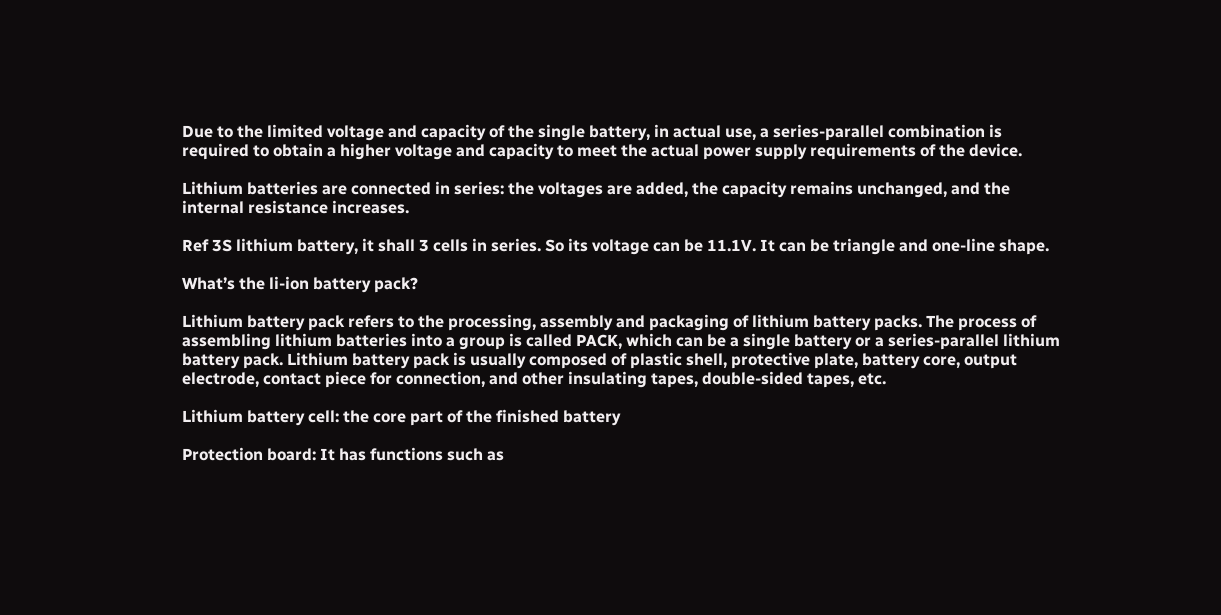Due to the limited voltage and capacity of the single battery, in actual use, a series-parallel combination is required to obtain a higher voltage and capacity to meet the actual power supply requirements of the device.

Lithium batteries are connected in series: the voltages are added, the capacity remains unchanged, and the internal resistance increases.

Ref 3S lithium battery, it shall 3 cells in series. So its voltage can be 11.1V. It can be triangle and one-line shape.

What’s the li-ion battery pack?

Lithium battery pack refers to the processing, assembly and packaging of lithium battery packs. The process of assembling lithium batteries into a group is called PACK, which can be a single battery or a series-parallel lithium battery pack. Lithium battery pack is usually composed of plastic shell, protective plate, battery core, output electrode, contact piece for connection, and other insulating tapes, double-sided tapes, etc.

Lithium battery cell: the core part of the finished battery

Protection board: It has functions such as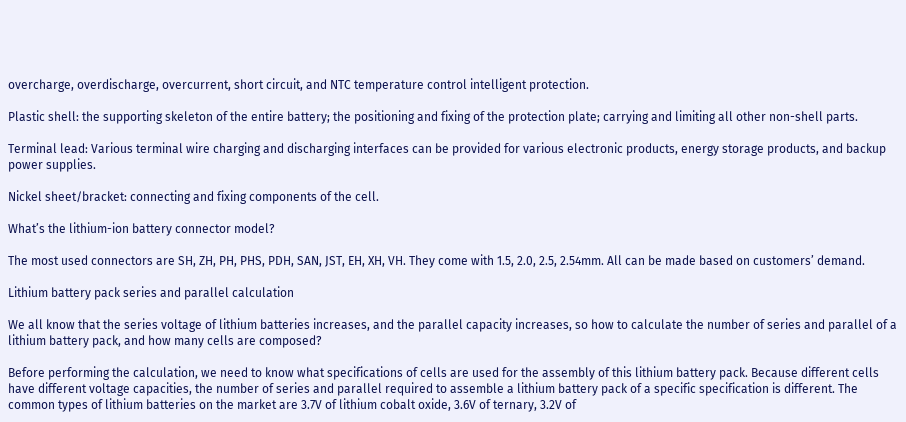overcharge, overdischarge, overcurrent, short circuit, and NTC temperature control intelligent protection.

Plastic shell: the supporting skeleton of the entire battery; the positioning and fixing of the protection plate; carrying and limiting all other non-shell parts.

Terminal lead: Various terminal wire charging and discharging interfaces can be provided for various electronic products, energy storage products, and backup power supplies.

Nickel sheet/bracket: connecting and fixing components of the cell.

What’s the lithium-ion battery connector model?

The most used connectors are SH, ZH, PH, PHS, PDH, SAN, JST, EH, XH, VH. They come with 1.5, 2.0, 2.5, 2.54mm. All can be made based on customers’ demand.

Lithium battery pack series and parallel calculation

We all know that the series voltage of lithium batteries increases, and the parallel capacity increases, so how to calculate the number of series and parallel of a lithium battery pack, and how many cells are composed?

Before performing the calculation, we need to know what specifications of cells are used for the assembly of this lithium battery pack. Because different cells have different voltage capacities, the number of series and parallel required to assemble a lithium battery pack of a specific specification is different. The common types of lithium batteries on the market are 3.7V of lithium cobalt oxide, 3.6V of ternary, 3.2V of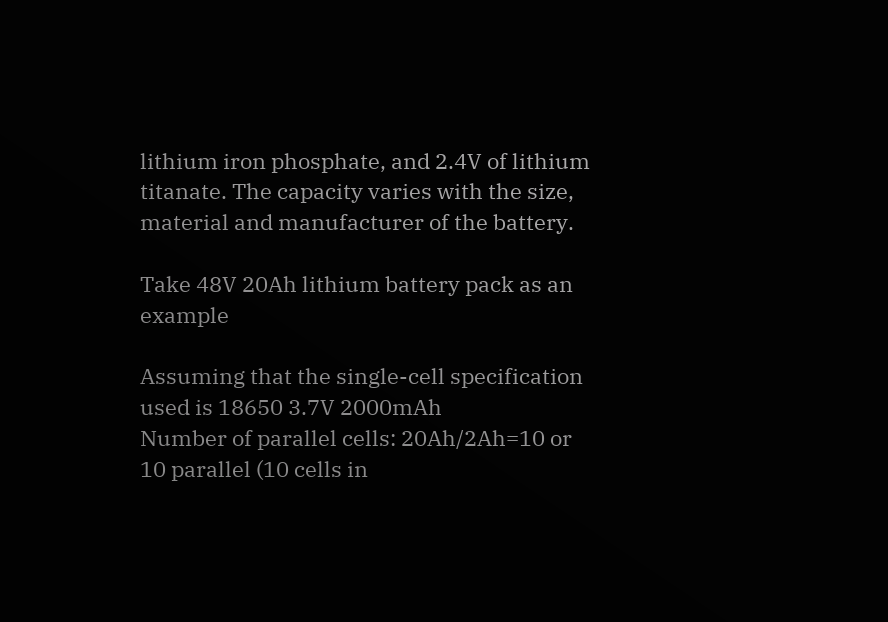lithium iron phosphate, and 2.4V of lithium titanate. The capacity varies with the size, material and manufacturer of the battery.

Take 48V 20Ah lithium battery pack as an example

Assuming that the single-cell specification used is 18650 3.7V 2000mAh
Number of parallel cells: 20Ah/2Ah=10 or 10 parallel (10 cells in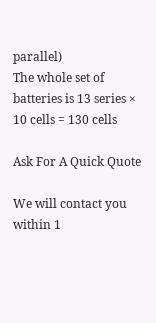parallel)
The whole set of batteries is 13 series × 10 cells = 130 cells

Ask For A Quick Quote

We will contact you within 1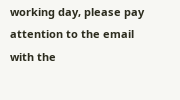working day, please pay attention to the email with the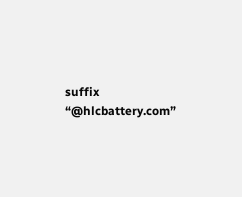suffix “@hlcbattery.com”